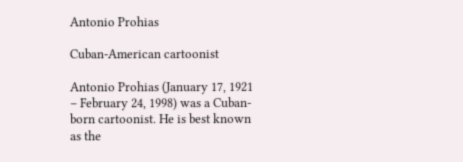Antonio Prohias

Cuban-American cartoonist

Antonio Prohias (January 17, 1921 – February 24, 1998) was a Cuban-born cartoonist. He is best known as the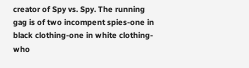creator of Spy vs. Spy. The running gag is of two incompent spies-one in black clothing-one in white clothing-who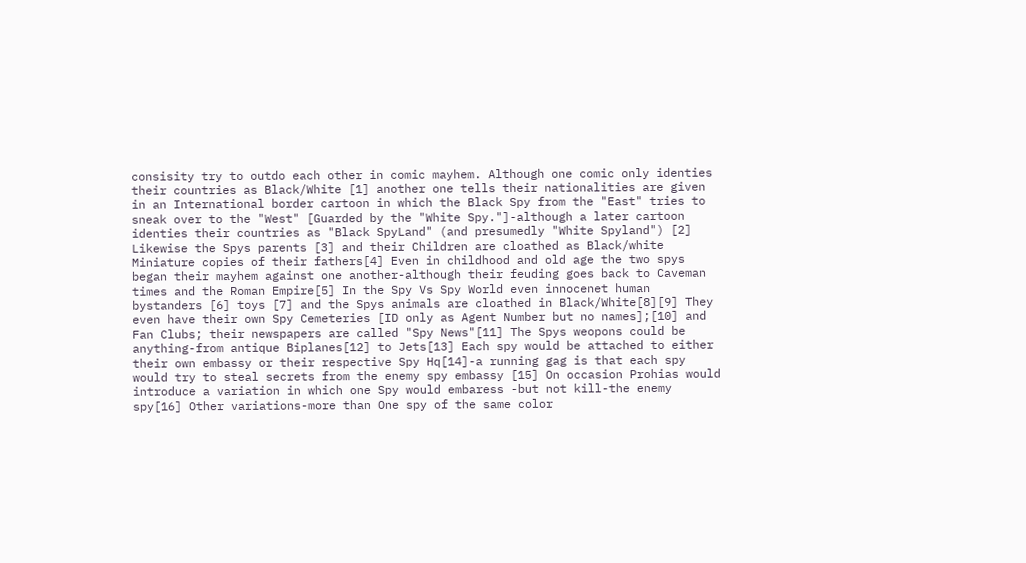consisity try to outdo each other in comic mayhem. Although one comic only identies their countries as Black/White [1] another one tells their nationalities are given in an International border cartoon in which the Black Spy from the "East" tries to sneak over to the "West" [Guarded by the "White Spy."]-although a later cartoon identies their countries as "Black SpyLand" (and presumedly "White Spyland") [2] Likewise the Spys parents [3] and their Children are cloathed as Black/white Miniature copies of their fathers[4] Even in childhood and old age the two spys began their mayhem against one another-although their feuding goes back to Caveman times and the Roman Empire[5] In the Spy Vs Spy World even innocenet human bystanders [6] toys [7] and the Spys animals are cloathed in Black/White[8][9] They even have their own Spy Cemeteries [ID only as Agent Number but no names];[10] and Fan Clubs; their newspapers are called "Spy News"[11] The Spys weopons could be anything-from antique Biplanes[12] to Jets[13] Each spy would be attached to either their own embassy or their respective Spy Hq[14]-a running gag is that each spy would try to steal secrets from the enemy spy embassy [15] On occasion Prohias would introduce a variation in which one Spy would embaress -but not kill-the enemy spy[16] Other variations-more than One spy of the same color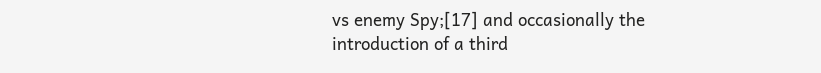vs enemy Spy;[17] and occasionally the introduction of a third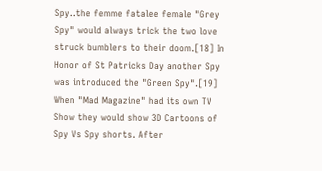Spy..the femme fatalee female "Grey Spy" would always trick the two love struck bumblers to their doom.[18] In Honor of St Patricks Day another Spy was introduced the "Green Spy".[19] When "Mad Magazine" had its own TV Show they would show 3D Cartoons of Spy Vs Spy shorts. After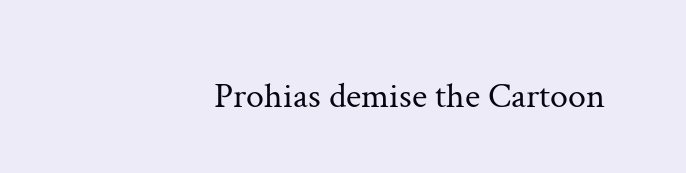Prohias demise the Cartoon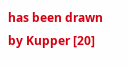has been drawn by Kupper [20]